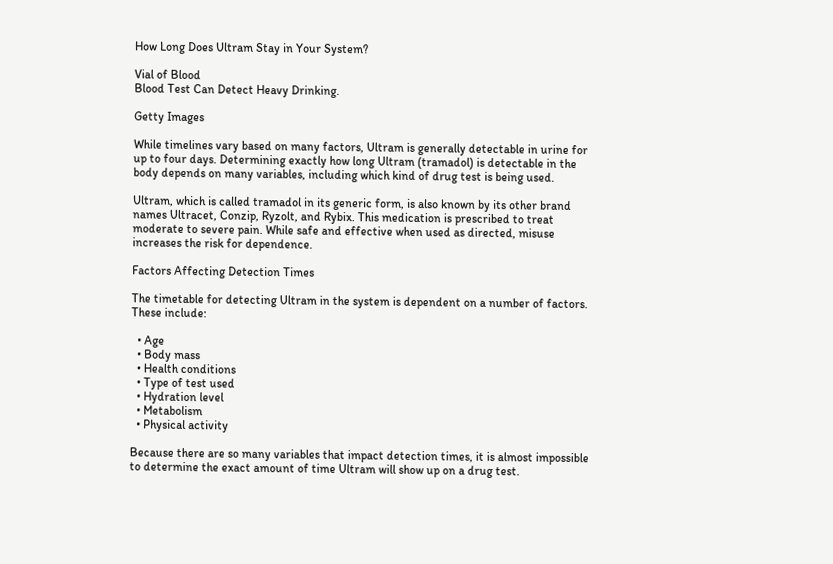How Long Does Ultram Stay in Your System?

Vial of Blood
Blood Test Can Detect Heavy Drinking.

Getty Images

While timelines vary based on many factors, Ultram is generally detectable in urine for up to four days. Determining exactly how long Ultram (tramadol) is detectable in the body depends on many variables, including which kind of drug test is being used.

Ultram, which is called tramadol in its generic form, is also known by its other brand names Ultracet, Conzip, Ryzolt, and Rybix. This medication is prescribed to treat moderate to severe pain. While safe and effective when used as directed, misuse increases the risk for dependence.

Factors Affecting Detection Times

The timetable for detecting Ultram in the system is dependent on a number of factors. These include:

  • Age
  • Body mass
  • Health conditions
  • Type of test used
  • Hydration level
  • Metabolism
  • Physical activity

Because there are so many variables that impact detection times, it is almost impossible to determine the exact amount of time Ultram will show up on a drug test.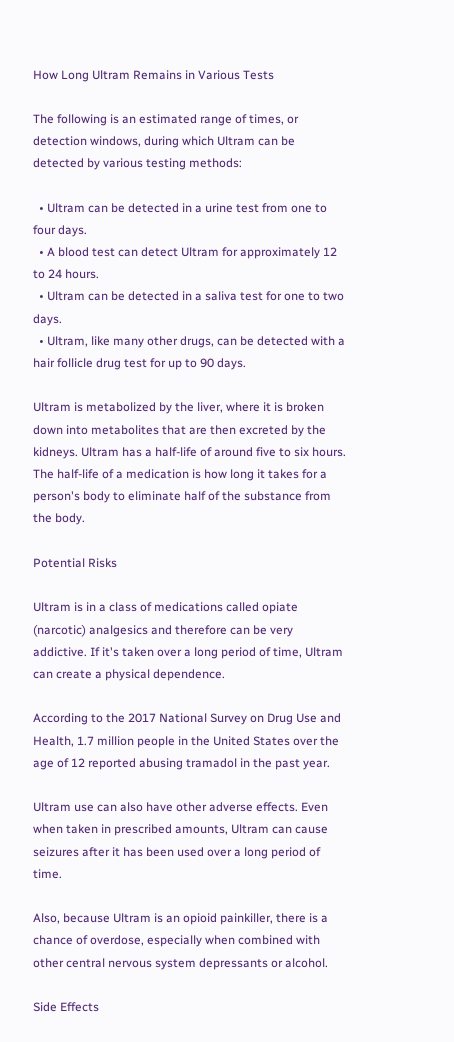How Long Ultram Remains in Various Tests

The following is an estimated range of times, or detection windows, during which Ultram can be detected by various testing methods:

  • Ultram can be detected in a urine test from one to four days.
  • A blood test can detect Ultram for approximately 12 to 24 hours.
  • Ultram can be detected in a saliva test for one to two days.
  • Ultram, like many other drugs, can be detected with a hair follicle drug test for up to 90 days.

Ultram is metabolized by the liver, where it is broken down into metabolites that are then excreted by the kidneys. Ultram has a half-life of around five to six hours. The half-life of a medication is how long it takes for a person's body to eliminate half of the substance from the body.

Potential Risks

Ultram is in a class of medications called opiate (narcotic) analgesics and therefore can be very addictive. If it's taken over a long period of time, Ultram can create a physical dependence.

According to the 2017 National Survey on Drug Use and Health, 1.7 million people in the United States over the age of 12 reported abusing tramadol in the past year.

Ultram use can also have other adverse effects. Even when taken in prescribed amounts, Ultram can cause seizures after it has been used over a long period of time.

Also, because Ultram is an opioid painkiller, there is a chance of overdose, especially when combined with other central nervous system depressants or alcohol.

Side Effects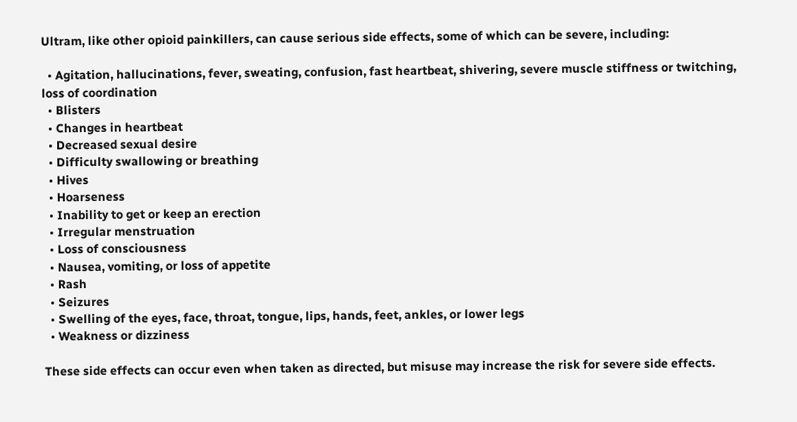Ultram, like other opioid painkillers, can cause serious side effects, some of which can be severe, including:

  • Agitation, hallucinations, fever, sweating, confusion, fast heartbeat, shivering, severe muscle stiffness or twitching, loss of coordination
  • Blisters
  • Changes in heartbeat
  • Decreased sexual desire
  • Difficulty swallowing or breathing
  • Hives
  • Hoarseness
  • Inability to get or keep an erection
  • Irregular menstruation
  • Loss of consciousness
  • Nausea, vomiting, or loss of appetite
  • Rash
  • Seizures
  • Swelling of the eyes, face, throat, tongue, lips, hands, feet, ankles, or lower legs
  • Weakness or dizziness

These side effects can occur even when taken as directed, but misuse may increase the risk for severe side effects.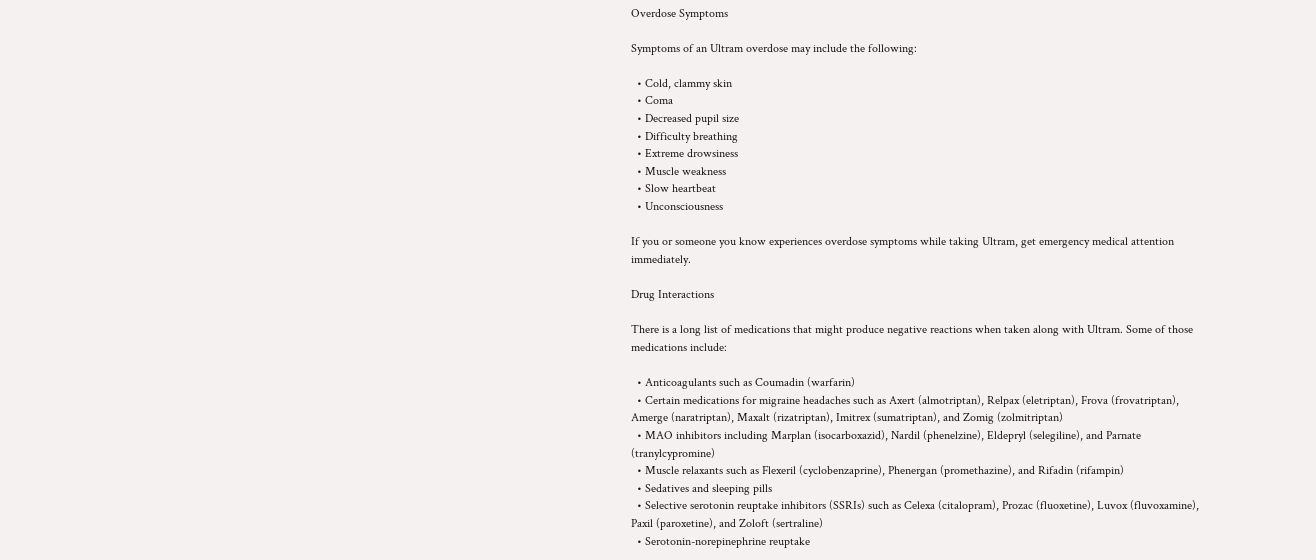Overdose Symptoms

Symptoms of an Ultram overdose may include the following:

  • Cold, clammy skin
  • Coma
  • Decreased pupil size
  • Difficulty breathing
  • Extreme drowsiness
  • Muscle weakness
  • Slow heartbeat
  • Unconsciousness

If you or someone you know experiences overdose symptoms while taking Ultram, get emergency medical attention immediately.

Drug Interactions

There is a long list of medications that might produce negative reactions when taken along with Ultram. Some of those medications include:

  • Anticoagulants such as Coumadin (warfarin)
  • Certain medications for migraine headaches such as Axert (almotriptan), Relpax (eletriptan), Frova (frovatriptan), Amerge (naratriptan), Maxalt (rizatriptan), Imitrex (sumatriptan), and Zomig (zolmitriptan)
  • MAO inhibitors including Marplan (isocarboxazid), Nardil (phenelzine), Eldepryl (selegiline), and Parnate (tranylcypromine)
  • Muscle relaxants such as Flexeril (cyclobenzaprine), Phenergan (promethazine), and Rifadin (rifampin)
  • Sedatives and sleeping pills
  • Selective serotonin reuptake inhibitors (SSRIs) such as Celexa (citalopram), Prozac (fluoxetine), Luvox (fluvoxamine), Paxil (paroxetine), and Zoloft (sertraline)
  • Serotonin-norepinephrine reuptake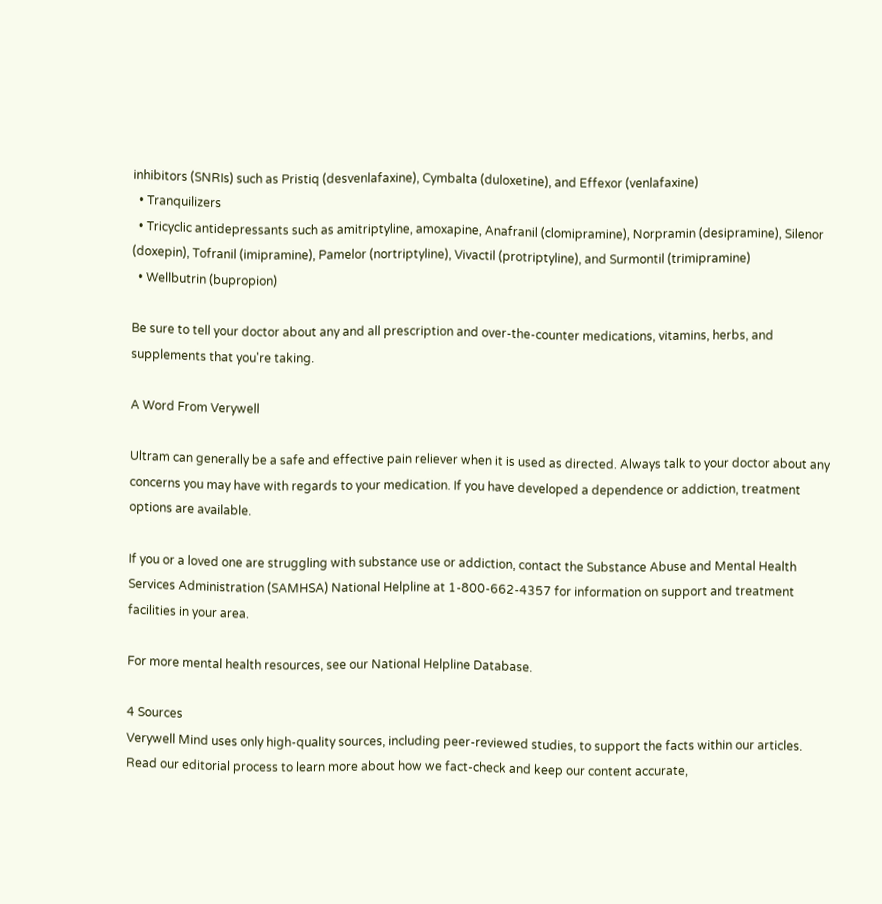inhibitors (SNRIs) such as Pristiq (desvenlafaxine), Cymbalta (duloxetine), and Effexor (venlafaxine)
  • Tranquilizers
  • Tricyclic antidepressants such as amitriptyline, amoxapine, Anafranil (clomipramine), Norpramin (desipramine), Silenor (doxepin), Tofranil (imipramine), Pamelor (nortriptyline), Vivactil (protriptyline), and Surmontil (trimipramine)
  • Wellbutrin (bupropion)

Be sure to tell your doctor about any and all prescription and over-the-counter medications, vitamins, herbs, and supplements that you're taking.

A Word From Verywell

Ultram can generally be a safe and effective pain reliever when it is used as directed. Always talk to your doctor about any concerns you may have with regards to your medication. If you have developed a dependence or addiction, treatment options are available.

If you or a loved one are struggling with substance use or addiction, contact the Substance Abuse and Mental Health Services Administration (SAMHSA) National Helpline at 1-800-662-4357 for information on support and treatment facilities in your area.

For more mental health resources, see our National Helpline Database.

4 Sources
Verywell Mind uses only high-quality sources, including peer-reviewed studies, to support the facts within our articles. Read our editorial process to learn more about how we fact-check and keep our content accurate,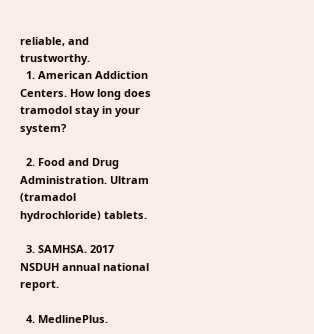reliable, and trustworthy.
  1. American Addiction Centers. How long does tramodol stay in your system?

  2. Food and Drug Administration. Ultram (tramadol hydrochloride) tablets.

  3. SAMHSA. 2017 NSDUH annual national report.

  4. MedlinePlus.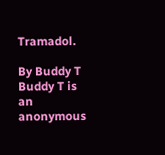Tramadol.

By Buddy T
Buddy T is an anonymous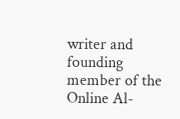writer and founding member of the Online Al-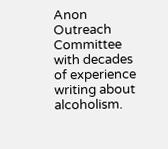Anon Outreach Committee with decades of experience writing about alcoholism.